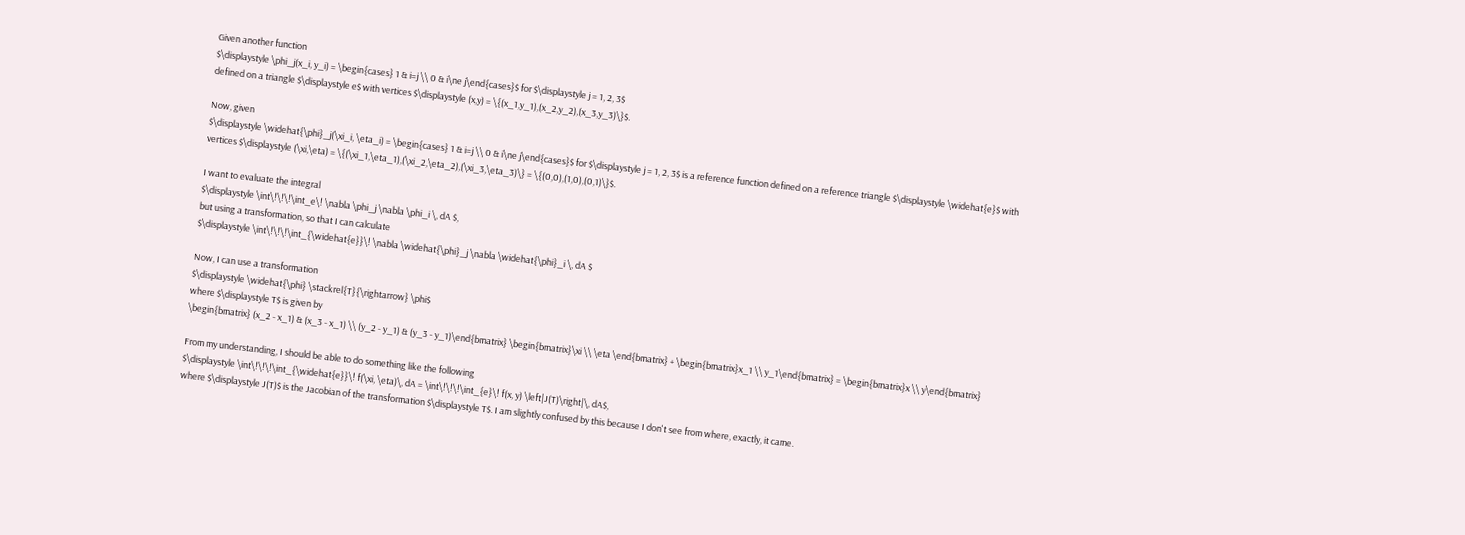Given another function
$\displaystyle \phi_j(x_i, y_i) = \begin{cases} 1 & i=j \\ 0 & i\ne j\end{cases}$ for $\displaystyle j = 1, 2, 3$
defined on a triangle $\displaystyle e$ with vertices $\displaystyle (x,y) = \{(x_1,y_1),(x_2,y_2),(x_3,y_3)\}$.

Now, given
$\displaystyle \widehat{\phi}_j(\xi_i, \eta_i) = \begin{cases} 1 & i=j \\ 0 & i\ne j\end{cases}$ for $\displaystyle j = 1, 2, 3$ is a reference function defined on a reference triangle $\displaystyle \widehat{e}$ with vertices $\displaystyle (\xi,\eta) = \{(\xi_1,\eta_1),(\xi_2,\eta_2),(\xi_3,\eta_3)\} = \{(0,0),(1,0),(0,1)\}$.

I want to evaluate the integral
$\displaystyle \int\!\!\!\int_e\! \nabla \phi_j \nabla \phi_i \, dA $,
but using a transformation, so that I can calculate
$\displaystyle \int\!\!\!\int_{\widehat{e}}\! \nabla \widehat{\phi}_j \nabla \widehat{\phi}_i \, dA $

Now, I can use a transformation
$\displaystyle \widehat{\phi} \stackrel{T}{\rightarrow} \phi$
where $\displaystyle T$ is given by
\begin{bmatrix} (x_2 - x_1) & (x_3 - x_1) \\ (y_2 - y_1) & (y_3 - y_1)\end{bmatrix} \begin{bmatrix}\xi \\ \eta \end{bmatrix} + \begin{bmatrix}x_1 \\ y_1\end{bmatrix} = \begin{bmatrix}x \\ y\end{bmatrix}

From my understanding, I should be able to do something like the following
$\displaystyle \int\!\!\!\int_{\widehat{e}}\! f(\xi, \eta)\, dA = \int\!\!\!\int_{e}\! f(x, y) \left|J(T)\right|\, dA$,
where $\displaystyle J(T)$ is the Jacobian of the transformation $\displaystyle T$. I am slightly confused by this because I don't see from where, exactly, it came.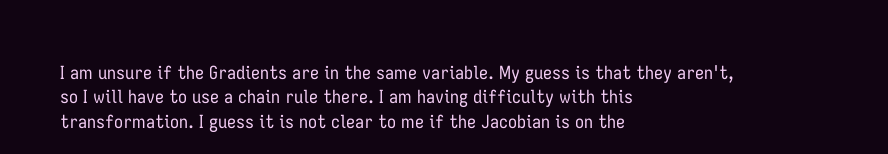I am unsure if the Gradients are in the same variable. My guess is that they aren't, so I will have to use a chain rule there. I am having difficulty with this transformation. I guess it is not clear to me if the Jacobian is on the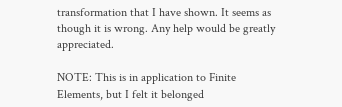transformation that I have shown. It seems as though it is wrong. Any help would be greatly appreciated.

NOTE: This is in application to Finite Elements, but I felt it belonged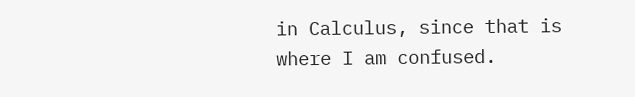in Calculus, since that is where I am confused.